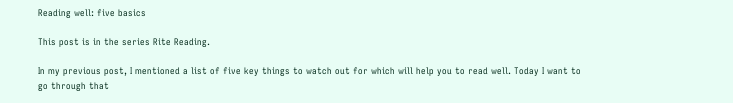Reading well: five basics

This post is in the series Rite Reading.

In my previous post, I mentioned a list of five key things to watch out for which will help you to read well. Today I want to go through that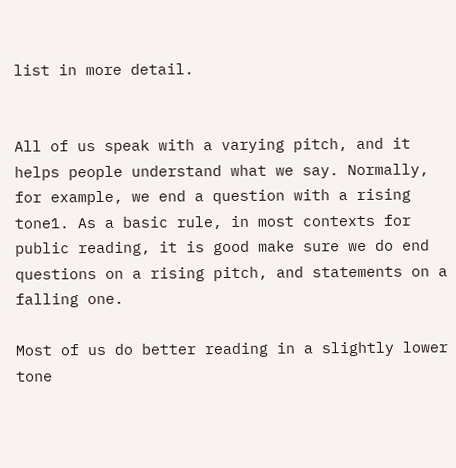list in more detail.


All of us speak with a varying pitch, and it helps people understand what we say. Normally, for example, we end a question with a rising tone1. As a basic rule, in most contexts for public reading, it is good make sure we do end questions on a rising pitch, and statements on a falling one.

Most of us do better reading in a slightly lower tone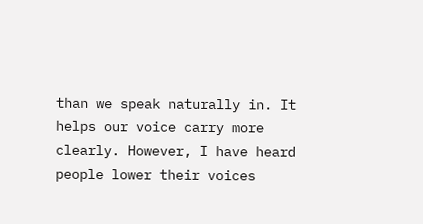than we speak naturally in. It helps our voice carry more clearly. However, I have heard people lower their voices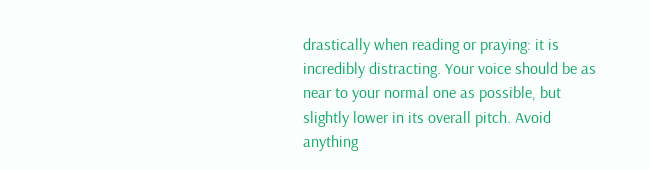drastically when reading or praying: it is incredibly distracting. Your voice should be as near to your normal one as possible, but slightly lower in its overall pitch. Avoid anything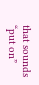that sounds “put on”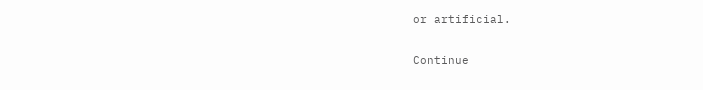or artificial.

Continue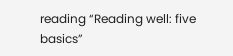reading “Reading well: five basics”